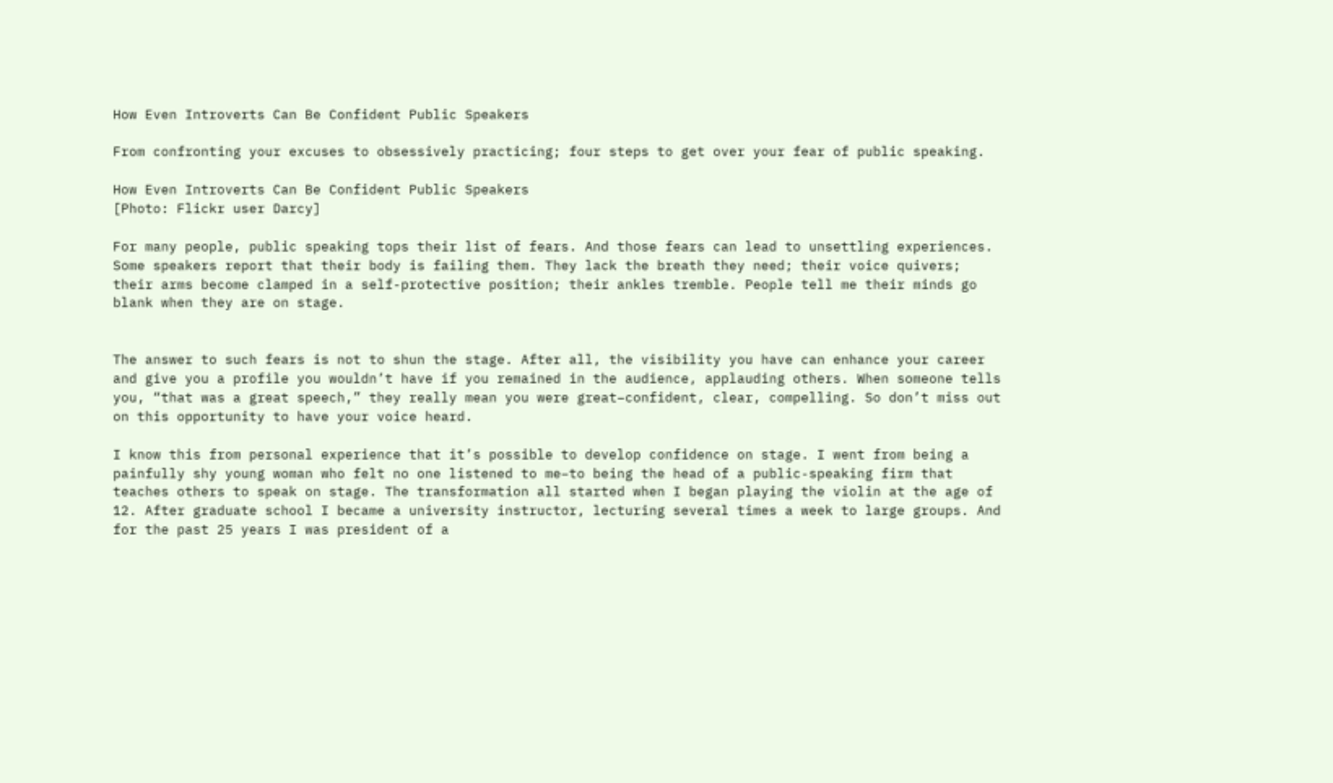How Even Introverts Can Be Confident Public Speakers

From confronting your excuses to obsessively practicing; four steps to get over your fear of public speaking.

How Even Introverts Can Be Confident Public Speakers
[Photo: Flickr user Darcy]

For many people, public speaking tops their list of fears. And those fears can lead to unsettling experiences. Some speakers report that their body is failing them. They lack the breath they need; their voice quivers; their arms become clamped in a self-protective position; their ankles tremble. People tell me their minds go blank when they are on stage.


The answer to such fears is not to shun the stage. After all, the visibility you have can enhance your career and give you a profile you wouldn’t have if you remained in the audience, applauding others. When someone tells you, “that was a great speech,” they really mean you were great–confident, clear, compelling. So don’t miss out on this opportunity to have your voice heard.

I know this from personal experience that it’s possible to develop confidence on stage. I went from being a painfully shy young woman who felt no one listened to me–to being the head of a public-speaking firm that teaches others to speak on stage. The transformation all started when I began playing the violin at the age of 12. After graduate school I became a university instructor, lecturing several times a week to large groups. And for the past 25 years I was president of a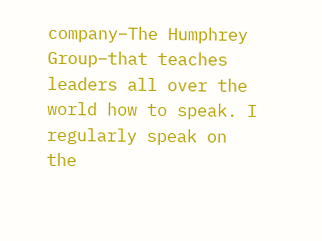company–The Humphrey Group–that teaches leaders all over the world how to speak. I regularly speak on the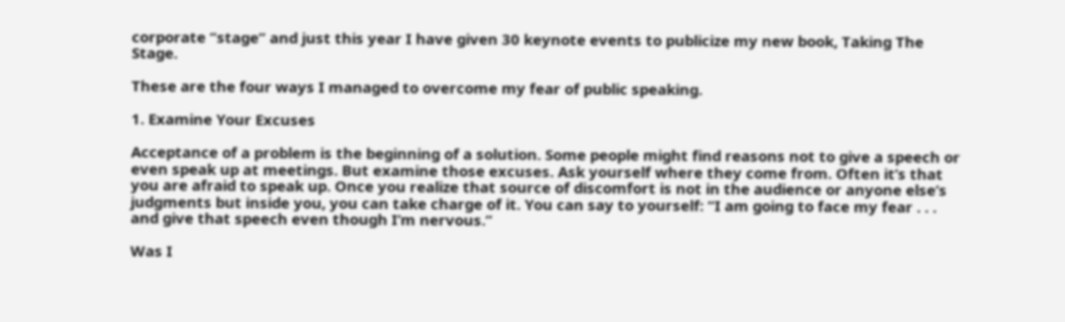corporate “stage” and just this year I have given 30 keynote events to publicize my new book, Taking The Stage.

These are the four ways I managed to overcome my fear of public speaking.

1. Examine Your Excuses

Acceptance of a problem is the beginning of a solution. Some people might find reasons not to give a speech or even speak up at meetings. But examine those excuses. Ask yourself where they come from. Often it’s that you are afraid to speak up. Once you realize that source of discomfort is not in the audience or anyone else’s judgments but inside you, you can take charge of it. You can say to yourself: “I am going to face my fear . . . and give that speech even though I’m nervous.”

Was I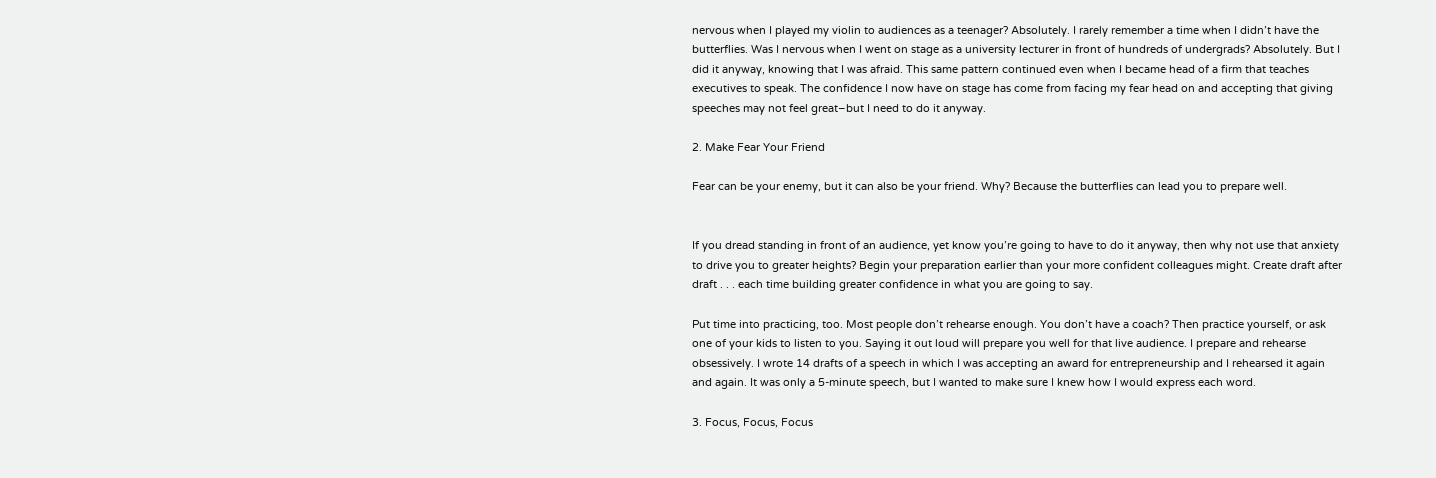nervous when I played my violin to audiences as a teenager? Absolutely. I rarely remember a time when I didn’t have the butterflies. Was I nervous when I went on stage as a university lecturer in front of hundreds of undergrads? Absolutely. But I did it anyway, knowing that I was afraid. This same pattern continued even when I became head of a firm that teaches executives to speak. The confidence I now have on stage has come from facing my fear head on and accepting that giving speeches may not feel great–but I need to do it anyway.

2. Make Fear Your Friend

Fear can be your enemy, but it can also be your friend. Why? Because the butterflies can lead you to prepare well.


If you dread standing in front of an audience, yet know you’re going to have to do it anyway, then why not use that anxiety to drive you to greater heights? Begin your preparation earlier than your more confident colleagues might. Create draft after draft . . . each time building greater confidence in what you are going to say.

Put time into practicing, too. Most people don’t rehearse enough. You don’t have a coach? Then practice yourself, or ask one of your kids to listen to you. Saying it out loud will prepare you well for that live audience. I prepare and rehearse obsessively. I wrote 14 drafts of a speech in which I was accepting an award for entrepreneurship and I rehearsed it again and again. It was only a 5-minute speech, but I wanted to make sure I knew how I would express each word.

3. Focus, Focus, Focus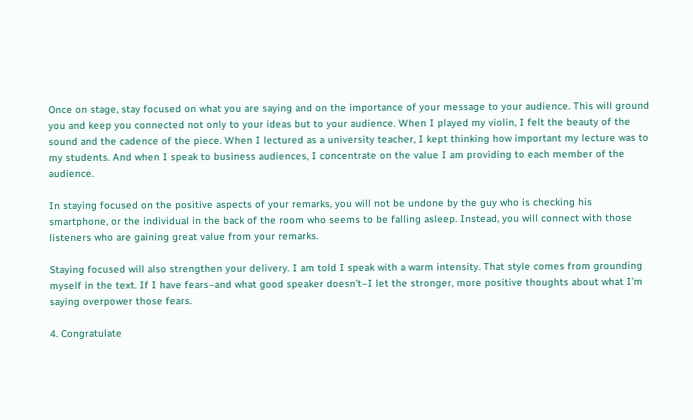Once on stage, stay focused on what you are saying and on the importance of your message to your audience. This will ground you and keep you connected not only to your ideas but to your audience. When I played my violin, I felt the beauty of the sound and the cadence of the piece. When I lectured as a university teacher, I kept thinking how important my lecture was to my students. And when I speak to business audiences, I concentrate on the value I am providing to each member of the audience.

In staying focused on the positive aspects of your remarks, you will not be undone by the guy who is checking his smartphone, or the individual in the back of the room who seems to be falling asleep. Instead, you will connect with those listeners who are gaining great value from your remarks.

Staying focused will also strengthen your delivery. I am told I speak with a warm intensity. That style comes from grounding myself in the text. If I have fears–and what good speaker doesn’t–I let the stronger, more positive thoughts about what I’m saying overpower those fears.

4. Congratulate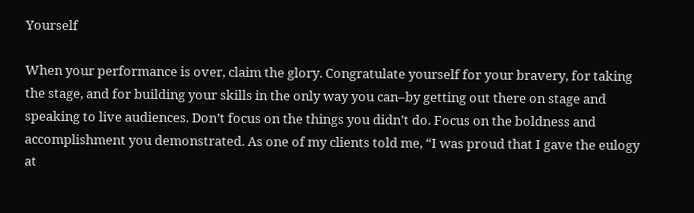Yourself

When your performance is over, claim the glory. Congratulate yourself for your bravery, for taking the stage, and for building your skills in the only way you can–by getting out there on stage and speaking to live audiences. Don’t focus on the things you didn’t do. Focus on the boldness and accomplishment you demonstrated. As one of my clients told me, “I was proud that I gave the eulogy at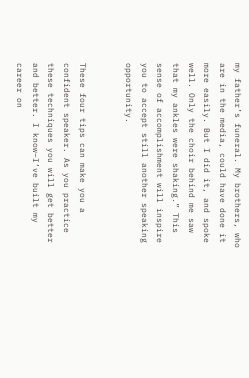my father’s funeral. My brothers, who are in the media, could have done it more easily. But I did it, and spoke well. Only the choir behind me saw that my ankles were shaking.” This sense of accomplishment will inspire you to accept still another speaking opportunity.


These four tips can make you a confident speaker. As you practice these techniques you will get better and better. I know–I’ve built my career on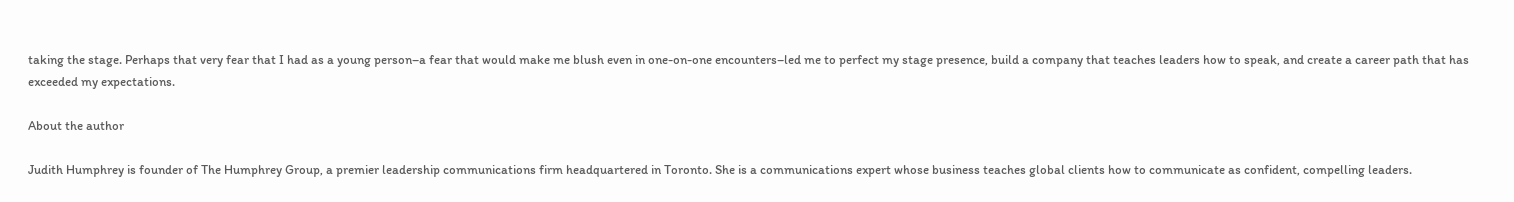taking the stage. Perhaps that very fear that I had as a young person–a fear that would make me blush even in one-on-one encounters–led me to perfect my stage presence, build a company that teaches leaders how to speak, and create a career path that has exceeded my expectations.

About the author

Judith Humphrey is founder of The Humphrey Group, a premier leadership communications firm headquartered in Toronto. She is a communications expert whose business teaches global clients how to communicate as confident, compelling leaders.